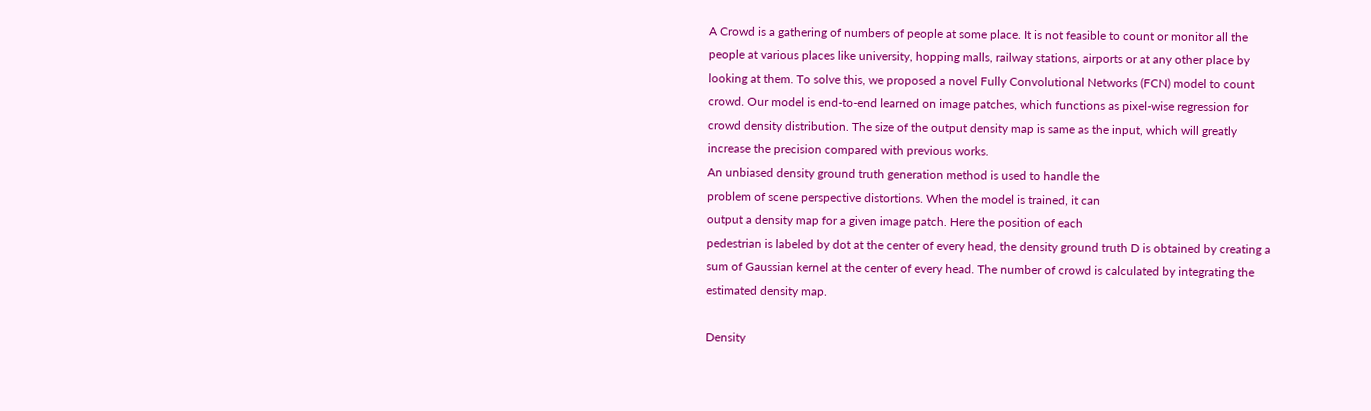A Crowd is a gathering of numbers of people at some place. It is not feasible to count or monitor all the people at various places like university, hopping malls, railway stations, airports or at any other place by looking at them. To solve this, we proposed a novel Fully Convolutional Networks (FCN) model to count crowd. Our model is end-to-end learned on image patches, which functions as pixel-wise regression for crowd density distribution. The size of the output density map is same as the input, which will greatly increase the precision compared with previous works.
An unbiased density ground truth generation method is used to handle the
problem of scene perspective distortions. When the model is trained, it can
output a density map for a given image patch. Here the position of each
pedestrian is labeled by dot at the center of every head, the density ground truth D is obtained by creating a sum of Gaussian kernel at the center of every head. The number of crowd is calculated by integrating the estimated density map.

Density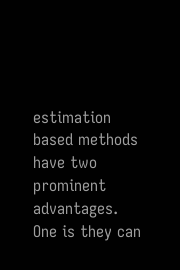estimation based methods have two prominent advantages. One is they can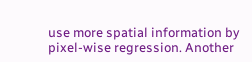use more spatial information by pixel-wise regression. Another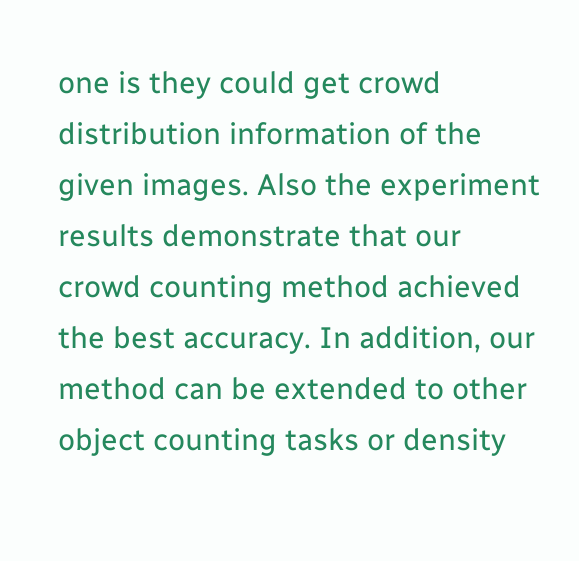one is they could get crowd distribution information of the given images. Also the experiment results demonstrate that our crowd counting method achieved the best accuracy. In addition, our method can be extended to other object counting tasks or density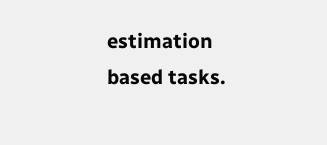estimation based tasks.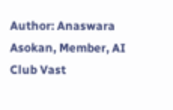Author: Anaswara Asokan, Member, AI Club Vast